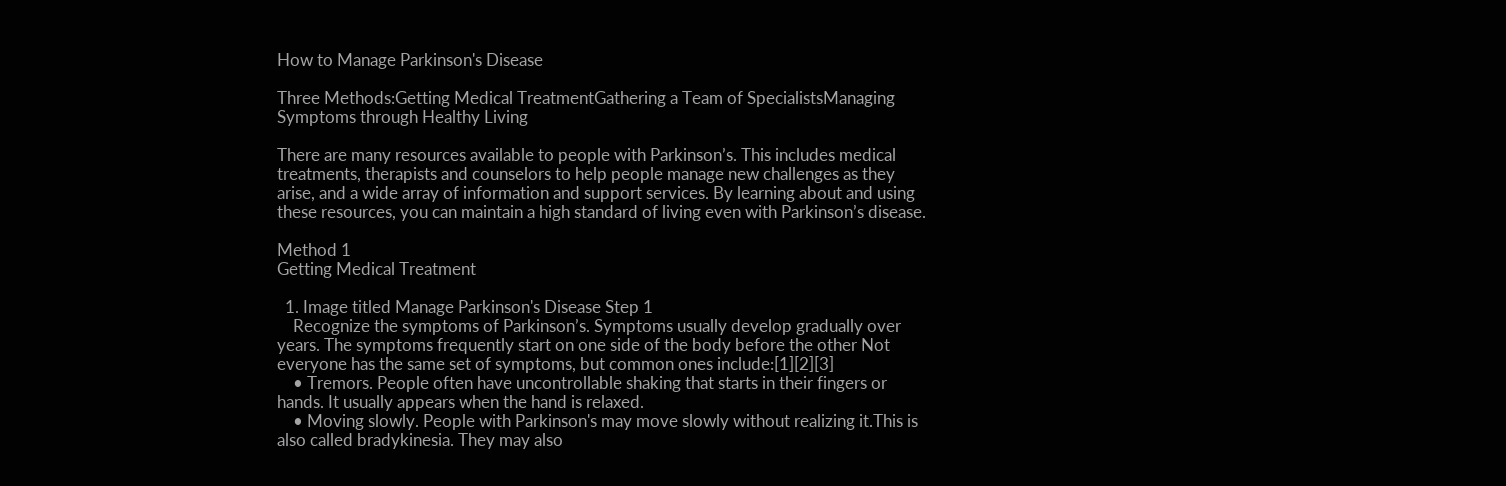How to Manage Parkinson's Disease

Three Methods:Getting Medical TreatmentGathering a Team of SpecialistsManaging Symptoms through Healthy Living

There are many resources available to people with Parkinson’s. This includes medical treatments, therapists and counselors to help people manage new challenges as they arise, and a wide array of information and support services. By learning about and using these resources, you can maintain a high standard of living even with Parkinson’s disease.

Method 1
Getting Medical Treatment

  1. Image titled Manage Parkinson's Disease Step 1
    Recognize the symptoms of Parkinson’s. Symptoms usually develop gradually over years. The symptoms frequently start on one side of the body before the other Not everyone has the same set of symptoms, but common ones include:[1][2][3]
    • Tremors. People often have uncontrollable shaking that starts in their fingers or hands. It usually appears when the hand is relaxed.
    • Moving slowly. People with Parkinson's may move slowly without realizing it.This is also called bradykinesia. They may also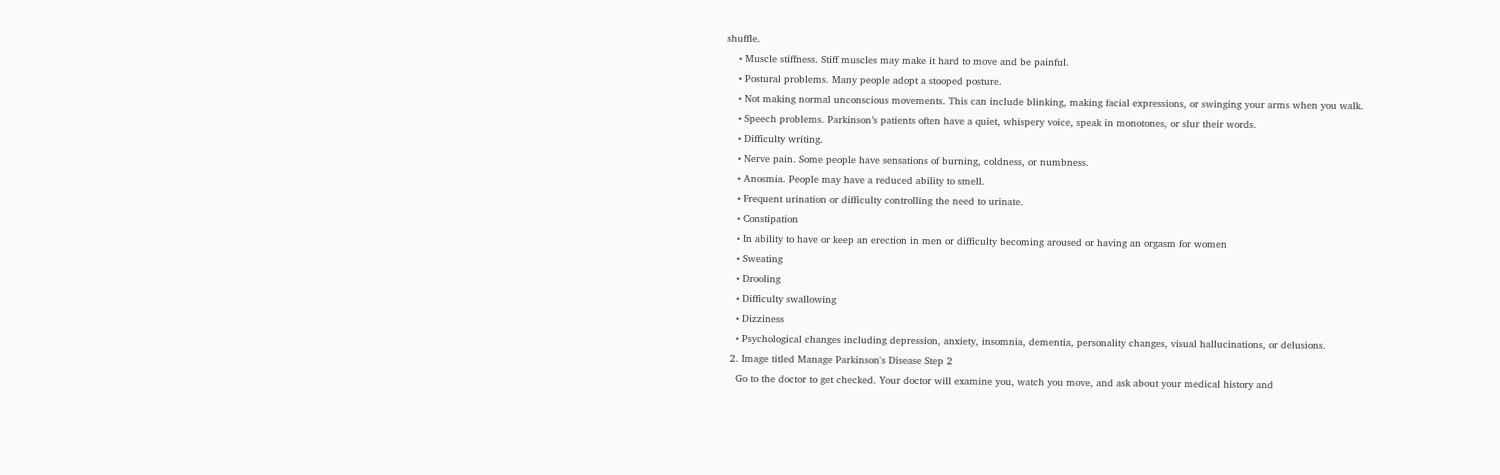shuffle.
    • Muscle stiffness. Stiff muscles may make it hard to move and be painful.
    • Postural problems. Many people adopt a stooped posture.
    • Not making normal unconscious movements. This can include blinking, making facial expressions, or swinging your arms when you walk.
    • Speech problems. Parkinson’s patients often have a quiet, whispery voice, speak in monotones, or slur their words.
    • Difficulty writing.
    • Nerve pain. Some people have sensations of burning, coldness, or numbness.
    • Anosmia. People may have a reduced ability to smell.
    • Frequent urination or difficulty controlling the need to urinate.
    • Constipation
    • In ability to have or keep an erection in men or difficulty becoming aroused or having an orgasm for women
    • Sweating
    • Drooling
    • Difficulty swallowing
    • Dizziness
    • Psychological changes including depression, anxiety, insomnia, dementia, personality changes, visual hallucinations, or delusions.
  2. Image titled Manage Parkinson's Disease Step 2
    Go to the doctor to get checked. Your doctor will examine you, watch you move, and ask about your medical history and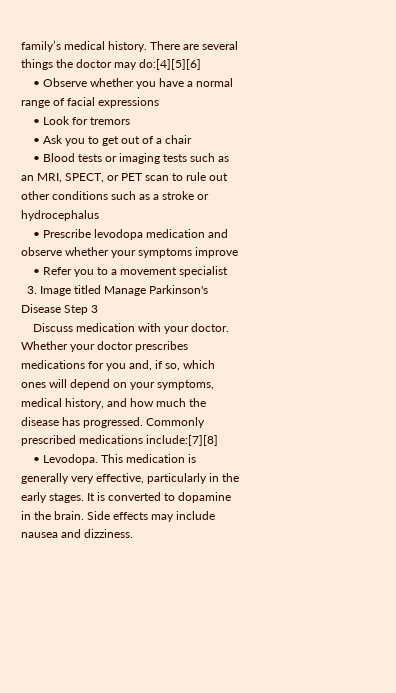family’s medical history. There are several things the doctor may do:[4][5][6]
    • Observe whether you have a normal range of facial expressions
    • Look for tremors
    • Ask you to get out of a chair
    • Blood tests or imaging tests such as an MRI, SPECT, or PET scan to rule out other conditions such as a stroke or hydrocephalus
    • Prescribe levodopa medication and observe whether your symptoms improve
    • Refer you to a movement specialist
  3. Image titled Manage Parkinson's Disease Step 3
    Discuss medication with your doctor. Whether your doctor prescribes medications for you and, if so, which ones will depend on your symptoms, medical history, and how much the disease has progressed. Commonly prescribed medications include:[7][8]
    • Levodopa. This medication is generally very effective, particularly in the early stages. It is converted to dopamine in the brain. Side effects may include nausea and dizziness.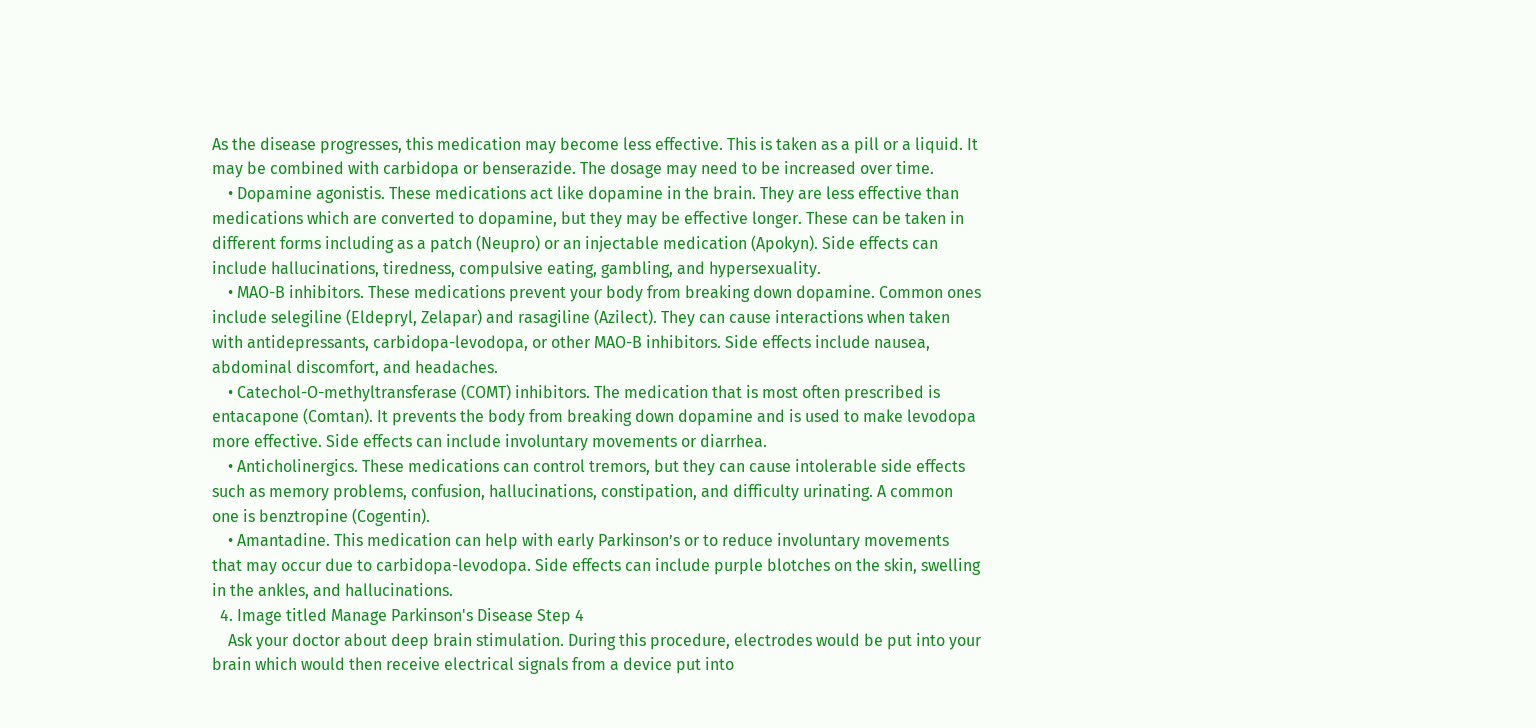As the disease progresses, this medication may become less effective. This is taken as a pill or a liquid. It may be combined with carbidopa or benserazide. The dosage may need to be increased over time.
    • Dopamine agonistis. These medications act like dopamine in the brain. They are less effective than medications which are converted to dopamine, but they may be effective longer. These can be taken in different forms including as a patch (Neupro) or an injectable medication (Apokyn). Side effects can include hallucinations, tiredness, compulsive eating, gambling, and hypersexuality.
    • MAO-B inhibitors. These medications prevent your body from breaking down dopamine. Common ones include selegiline (Eldepryl, Zelapar) and rasagiline (Azilect). They can cause interactions when taken with antidepressants, carbidopa-levodopa, or other MAO-B inhibitors. Side effects include nausea, abdominal discomfort, and headaches.
    • Catechol-O-methyltransferase (COMT) inhibitors. The medication that is most often prescribed is entacapone (Comtan). It prevents the body from breaking down dopamine and is used to make levodopa more effective. Side effects can include involuntary movements or diarrhea.
    • Anticholinergics. These medications can control tremors, but they can cause intolerable side effects such as memory problems, confusion, hallucinations, constipation, and difficulty urinating. A common one is benztropine (Cogentin).
    • Amantadine. This medication can help with early Parkinson’s or to reduce involuntary movements that may occur due to carbidopa-levodopa. Side effects can include purple blotches on the skin, swelling in the ankles, and hallucinations.
  4. Image titled Manage Parkinson's Disease Step 4
    Ask your doctor about deep brain stimulation. During this procedure, electrodes would be put into your brain which would then receive electrical signals from a device put into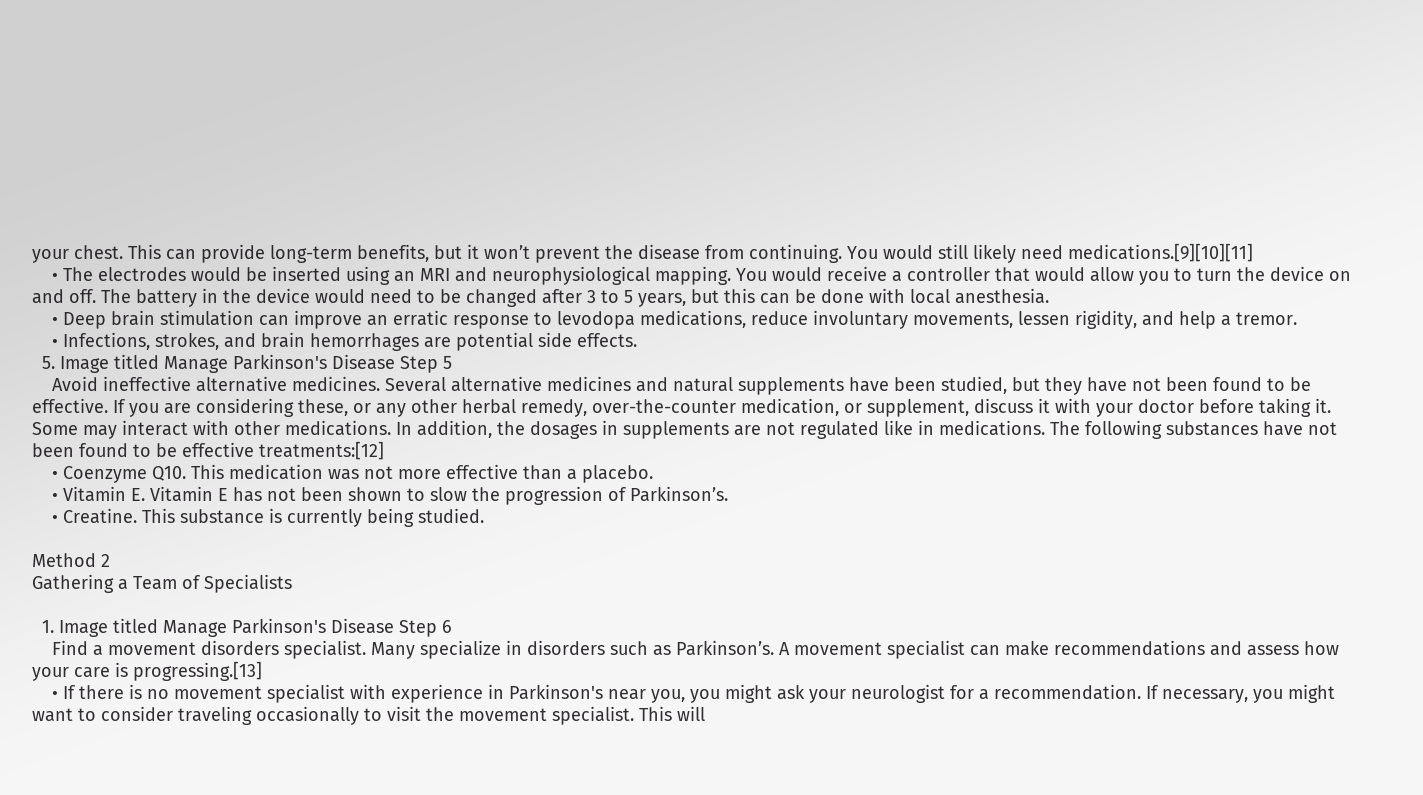your chest. This can provide long-term benefits, but it won’t prevent the disease from continuing. You would still likely need medications.[9][10][11]
    • The electrodes would be inserted using an MRI and neurophysiological mapping. You would receive a controller that would allow you to turn the device on and off. The battery in the device would need to be changed after 3 to 5 years, but this can be done with local anesthesia.
    • Deep brain stimulation can improve an erratic response to levodopa medications, reduce involuntary movements, lessen rigidity, and help a tremor.
    • Infections, strokes, and brain hemorrhages are potential side effects.
  5. Image titled Manage Parkinson's Disease Step 5
    Avoid ineffective alternative medicines. Several alternative medicines and natural supplements have been studied, but they have not been found to be effective. If you are considering these, or any other herbal remedy, over-the-counter medication, or supplement, discuss it with your doctor before taking it. Some may interact with other medications. In addition, the dosages in supplements are not regulated like in medications. The following substances have not been found to be effective treatments:[12]
    • Coenzyme Q10. This medication was not more effective than a placebo.
    • Vitamin E. Vitamin E has not been shown to slow the progression of Parkinson’s.
    • Creatine. This substance is currently being studied.

Method 2
Gathering a Team of Specialists

  1. Image titled Manage Parkinson's Disease Step 6
    Find a movement disorders specialist. Many specialize in disorders such as Parkinson’s. A movement specialist can make recommendations and assess how your care is progressing.[13]
    • If there is no movement specialist with experience in Parkinson's near you, you might ask your neurologist for a recommendation. If necessary, you might want to consider traveling occasionally to visit the movement specialist. This will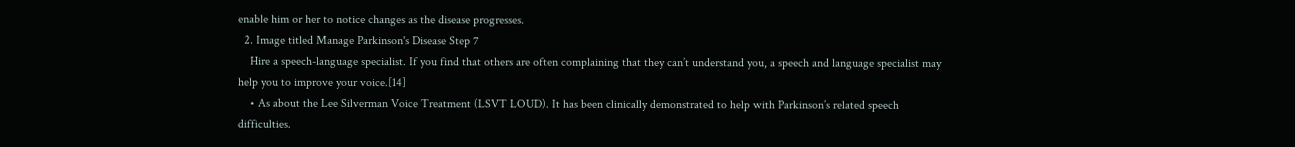enable him or her to notice changes as the disease progresses.
  2. Image titled Manage Parkinson's Disease Step 7
    Hire a speech-language specialist. If you find that others are often complaining that they can’t understand you, a speech and language specialist may help you to improve your voice.[14]
    • As about the Lee Silverman Voice Treatment (LSVT LOUD). It has been clinically demonstrated to help with Parkinson’s related speech difficulties.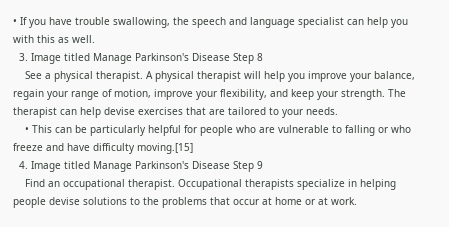• If you have trouble swallowing, the speech and language specialist can help you with this as well.
  3. Image titled Manage Parkinson's Disease Step 8
    See a physical therapist. A physical therapist will help you improve your balance, regain your range of motion, improve your flexibility, and keep your strength. The therapist can help devise exercises that are tailored to your needs.
    • This can be particularly helpful for people who are vulnerable to falling or who freeze and have difficulty moving.[15]
  4. Image titled Manage Parkinson's Disease Step 9
    Find an occupational therapist. Occupational therapists specialize in helping people devise solutions to the problems that occur at home or at work.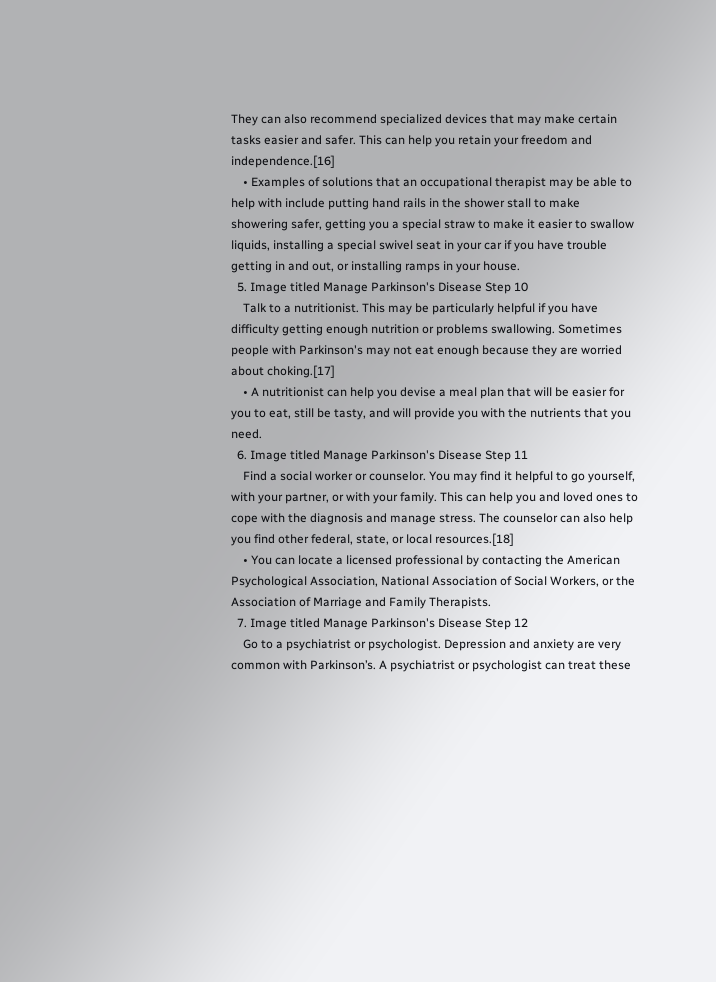They can also recommend specialized devices that may make certain tasks easier and safer. This can help you retain your freedom and independence.[16]
    • Examples of solutions that an occupational therapist may be able to help with include putting hand rails in the shower stall to make showering safer, getting you a special straw to make it easier to swallow liquids, installing a special swivel seat in your car if you have trouble getting in and out, or installing ramps in your house.
  5. Image titled Manage Parkinson's Disease Step 10
    Talk to a nutritionist. This may be particularly helpful if you have difficulty getting enough nutrition or problems swallowing. Sometimes people with Parkinson's may not eat enough because they are worried about choking.[17]
    • A nutritionist can help you devise a meal plan that will be easier for you to eat, still be tasty, and will provide you with the nutrients that you need.
  6. Image titled Manage Parkinson's Disease Step 11
    Find a social worker or counselor. You may find it helpful to go yourself, with your partner, or with your family. This can help you and loved ones to cope with the diagnosis and manage stress. The counselor can also help you find other federal, state, or local resources.[18]
    • You can locate a licensed professional by contacting the American Psychological Association, National Association of Social Workers, or the Association of Marriage and Family Therapists.
  7. Image titled Manage Parkinson's Disease Step 12
    Go to a psychiatrist or psychologist. Depression and anxiety are very common with Parkinson’s. A psychiatrist or psychologist can treat these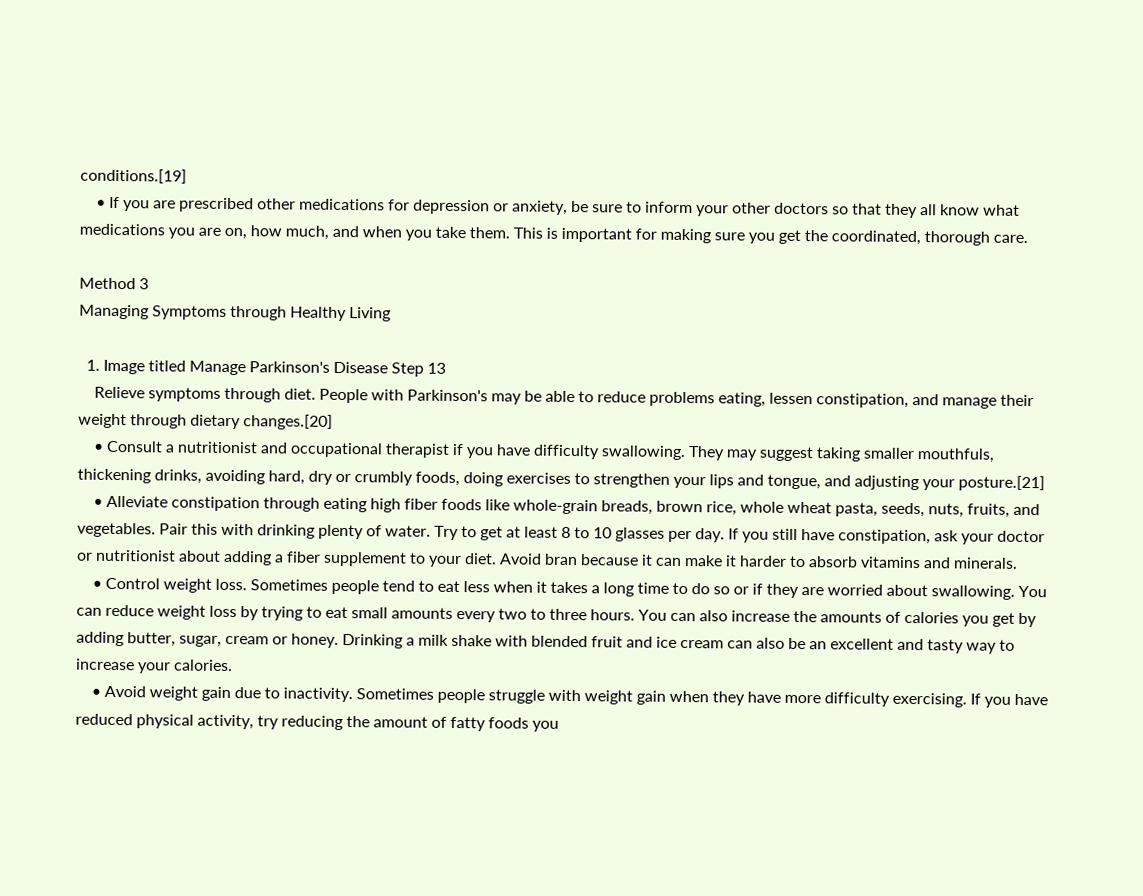conditions.[19]
    • If you are prescribed other medications for depression or anxiety, be sure to inform your other doctors so that they all know what medications you are on, how much, and when you take them. This is important for making sure you get the coordinated, thorough care.

Method 3
Managing Symptoms through Healthy Living

  1. Image titled Manage Parkinson's Disease Step 13
    Relieve symptoms through diet. People with Parkinson's may be able to reduce problems eating, lessen constipation, and manage their weight through dietary changes.[20]
    • Consult a nutritionist and occupational therapist if you have difficulty swallowing. They may suggest taking smaller mouthfuls, thickening drinks, avoiding hard, dry or crumbly foods, doing exercises to strengthen your lips and tongue, and adjusting your posture.[21]
    • Alleviate constipation through eating high fiber foods like whole-grain breads, brown rice, whole wheat pasta, seeds, nuts, fruits, and vegetables. Pair this with drinking plenty of water. Try to get at least 8 to 10 glasses per day. If you still have constipation, ask your doctor or nutritionist about adding a fiber supplement to your diet. Avoid bran because it can make it harder to absorb vitamins and minerals.
    • Control weight loss. Sometimes people tend to eat less when it takes a long time to do so or if they are worried about swallowing. You can reduce weight loss by trying to eat small amounts every two to three hours. You can also increase the amounts of calories you get by adding butter, sugar, cream or honey. Drinking a milk shake with blended fruit and ice cream can also be an excellent and tasty way to increase your calories.
    • Avoid weight gain due to inactivity. Sometimes people struggle with weight gain when they have more difficulty exercising. If you have reduced physical activity, try reducing the amount of fatty foods you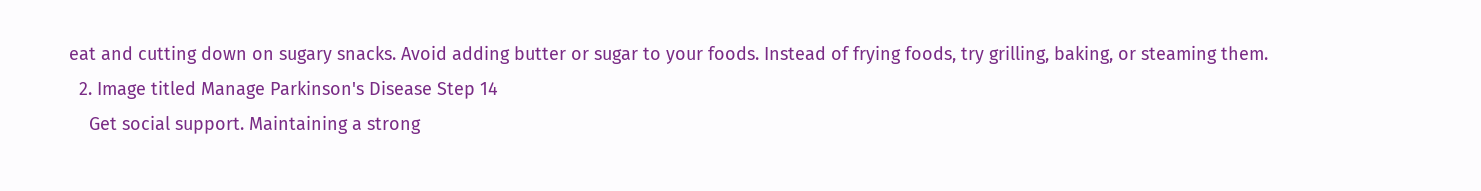eat and cutting down on sugary snacks. Avoid adding butter or sugar to your foods. Instead of frying foods, try grilling, baking, or steaming them.
  2. Image titled Manage Parkinson's Disease Step 14
    Get social support. Maintaining a strong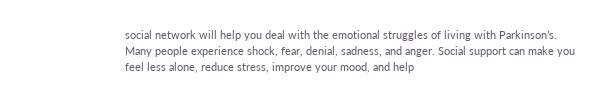social network will help you deal with the emotional struggles of living with Parkinson’s. Many people experience shock, fear, denial, sadness, and anger. Social support can make you feel less alone, reduce stress, improve your mood, and help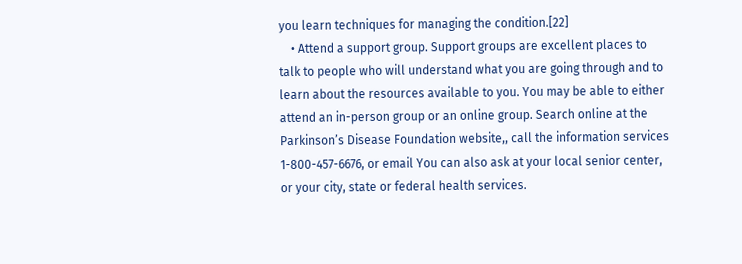you learn techniques for managing the condition.[22]
    • Attend a support group. Support groups are excellent places to talk to people who will understand what you are going through and to learn about the resources available to you. You may be able to either attend an in-person group or an online group. Search online at the Parkinson’s Disease Foundation website,, call the information services 1-800-457-6676, or email You can also ask at your local senior center, or your city, state or federal health services.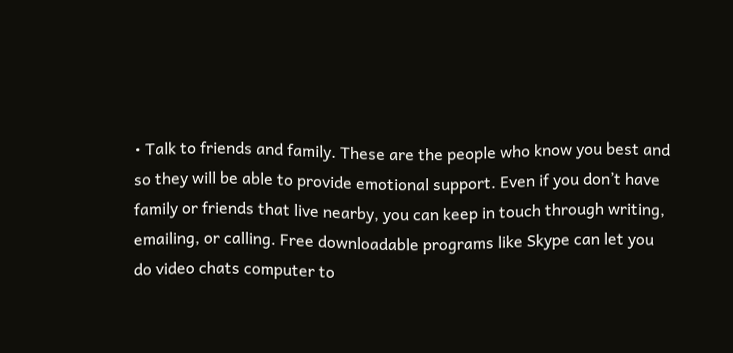• Talk to friends and family. These are the people who know you best and so they will be able to provide emotional support. Even if you don’t have family or friends that live nearby, you can keep in touch through writing, emailing, or calling. Free downloadable programs like Skype can let you do video chats computer to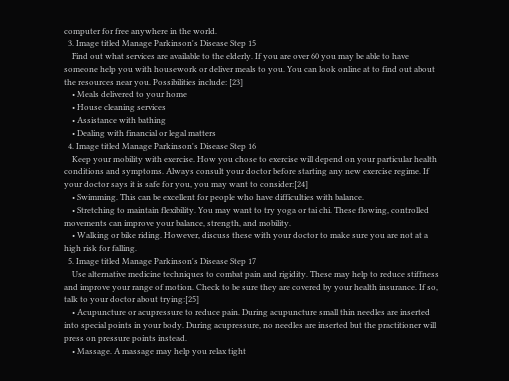computer for free anywhere in the world.
  3. Image titled Manage Parkinson's Disease Step 15
    Find out what services are available to the elderly. If you are over 60 you may be able to have someone help you with housework or deliver meals to you. You can look online at to find out about the resources near you. Possibilities include: [23]
    • Meals delivered to your home
    • House cleaning services
    • Assistance with bathing
    • Dealing with financial or legal matters
  4. Image titled Manage Parkinson's Disease Step 16
    Keep your mobility with exercise. How you chose to exercise will depend on your particular health conditions and symptoms. Always consult your doctor before starting any new exercise regime. If your doctor says it is safe for you, you may want to consider:[24]
    • Swimming. This can be excellent for people who have difficulties with balance.
    • Stretching to maintain flexibility. You may want to try yoga or tai chi. These flowing, controlled movements can improve your balance, strength, and mobility.
    • Walking or bike riding. However, discuss these with your doctor to make sure you are not at a high risk for falling.
  5. Image titled Manage Parkinson's Disease Step 17
    Use alternative medicine techniques to combat pain and rigidity. These may help to reduce stiffness and improve your range of motion. Check to be sure they are covered by your health insurance. If so, talk to your doctor about trying:[25]
    • Acupuncture or acupressure to reduce pain. During acupuncture small thin needles are inserted into special points in your body. During acupressure, no needles are inserted but the practitioner will press on pressure points instead.
    • Massage. A massage may help you relax tight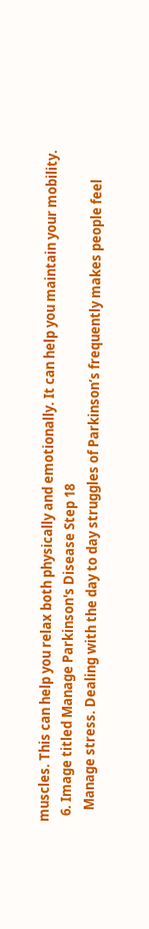muscles. This can help you relax both physically and emotionally. It can help you maintain your mobility.
  6. Image titled Manage Parkinson's Disease Step 18
    Manage stress. Dealing with the day to day struggles of Parkinson’s frequently makes people feel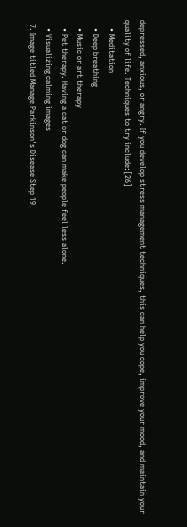depressed, anxious, or angry. If you develop stress management techniques, this can help you cope, improve your mood, and maintain your quality of life. Techniques to try include:[26]
    • Meditation
    • Deep breathing
    • Music or art therapy
    • Pet therapy. Having a cat or dog can make people feel less alone.
    • Visualizing calming images
  7. Image titled Manage Parkinson's Disease Step 19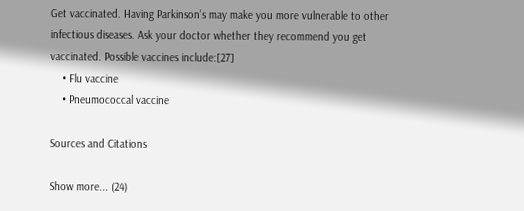Get vaccinated. Having Parkinson’s may make you more vulnerable to other infectious diseases. Ask your doctor whether they recommend you get vaccinated. Possible vaccines include:[27]
    • Flu vaccine
    • Pneumococcal vaccine

Sources and Citations

Show more... (24)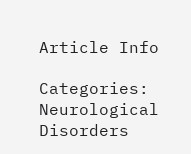Article Info

Categories: Neurological Disorders